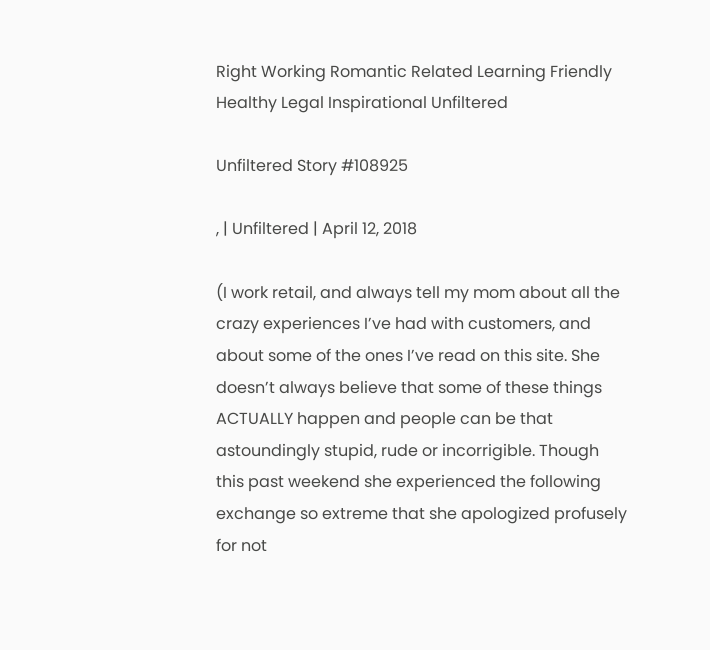Right Working Romantic Related Learning Friendly Healthy Legal Inspirational Unfiltered

Unfiltered Story #108925

, | Unfiltered | April 12, 2018

(I work retail, and always tell my mom about all the crazy experiences I’ve had with customers, and about some of the ones I’ve read on this site. She doesn’t always believe that some of these things ACTUALLY happen and people can be that astoundingly stupid, rude or incorrigible. Though this past weekend she experienced the following exchange so extreme that she apologized profusely for not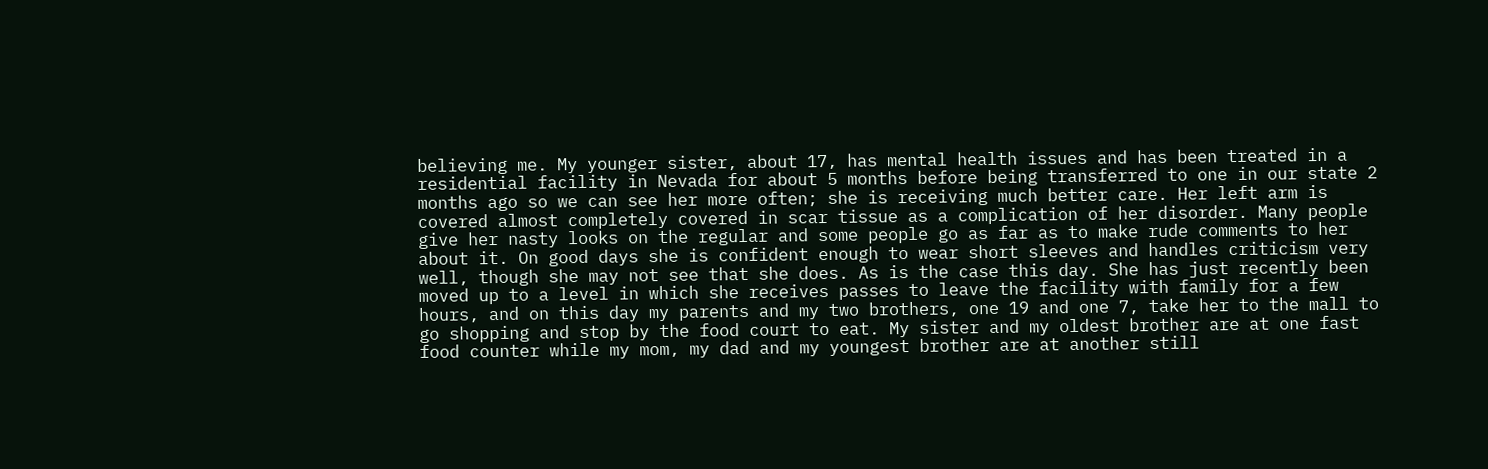believing me. My younger sister, about 17, has mental health issues and has been treated in a residential facility in Nevada for about 5 months before being transferred to one in our state 2 months ago so we can see her more often; she is receiving much better care. Her left arm is covered almost completely covered in scar tissue as a complication of her disorder. Many people give her nasty looks on the regular and some people go as far as to make rude comments to her about it. On good days she is confident enough to wear short sleeves and handles criticism very well, though she may not see that she does. As is the case this day. She has just recently been moved up to a level in which she receives passes to leave the facility with family for a few hours, and on this day my parents and my two brothers, one 19 and one 7, take her to the mall to go shopping and stop by the food court to eat. My sister and my oldest brother are at one fast food counter while my mom, my dad and my youngest brother are at another still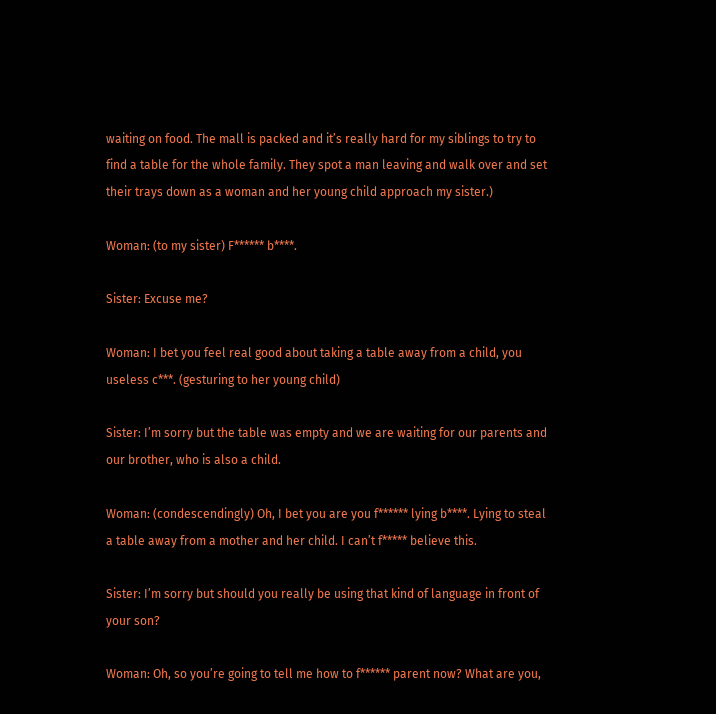waiting on food. The mall is packed and it’s really hard for my siblings to try to find a table for the whole family. They spot a man leaving and walk over and set their trays down as a woman and her young child approach my sister.)

Woman: (to my sister) F****** b****.

Sister: Excuse me?

Woman: I bet you feel real good about taking a table away from a child, you useless c***. (gesturing to her young child)

Sister: I’m sorry but the table was empty and we are waiting for our parents and our brother, who is also a child.

Woman: (condescendingly) Oh, I bet you are you f****** lying b****. Lying to steal a table away from a mother and her child. I can’t f***** believe this.

Sister: I’m sorry but should you really be using that kind of language in front of your son?

Woman: Oh, so you’re going to tell me how to f****** parent now? What are you,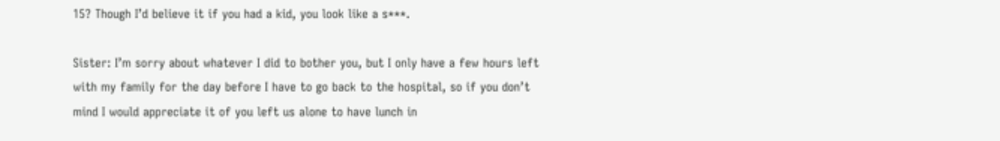15? Though I’d believe it if you had a kid, you look like a s***.

Sister: I’m sorry about whatever I did to bother you, but I only have a few hours left with my family for the day before I have to go back to the hospital, so if you don’t mind I would appreciate it of you left us alone to have lunch in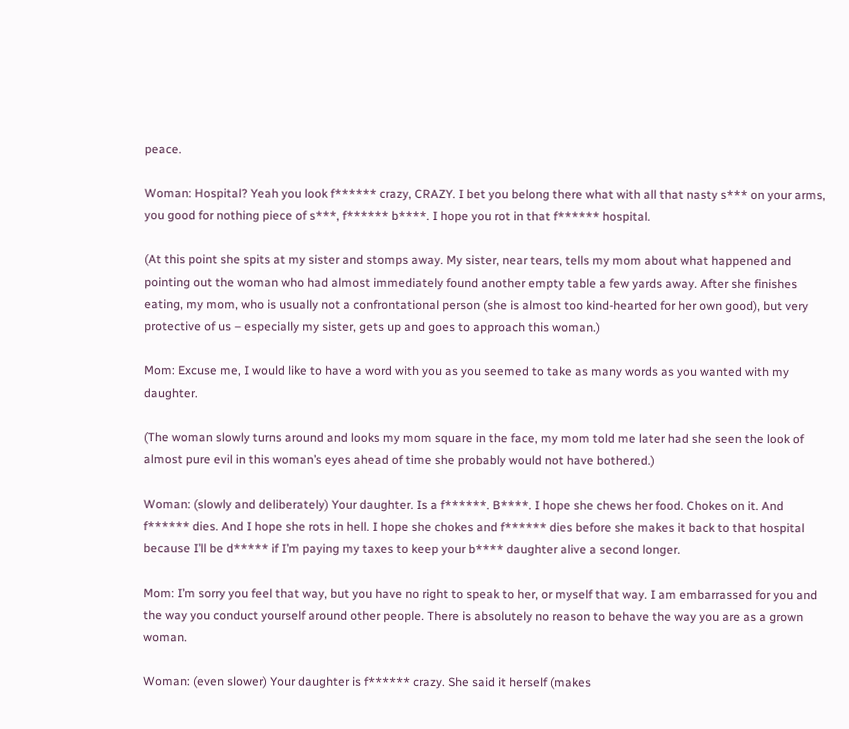peace.

Woman: Hospital? Yeah you look f****** crazy, CRAZY. I bet you belong there what with all that nasty s*** on your arms, you good for nothing piece of s***, f****** b****. I hope you rot in that f****** hospital.

(At this point she spits at my sister and stomps away. My sister, near tears, tells my mom about what happened and pointing out the woman who had almost immediately found another empty table a few yards away. After she finishes eating, my mom, who is usually not a confrontational person (she is almost too kind-hearted for her own good), but very protective of us – especially my sister, gets up and goes to approach this woman.)

Mom: Excuse me, I would like to have a word with you as you seemed to take as many words as you wanted with my daughter.

(The woman slowly turns around and looks my mom square in the face, my mom told me later had she seen the look of almost pure evil in this woman’s eyes ahead of time she probably would not have bothered.)

Woman: (slowly and deliberately) Your daughter. Is a f******. B****. I hope she chews her food. Chokes on it. And f****** dies. And I hope she rots in hell. I hope she chokes and f****** dies before she makes it back to that hospital because I’ll be d***** if I’m paying my taxes to keep your b**** daughter alive a second longer.

Mom: I’m sorry you feel that way, but you have no right to speak to her, or myself that way. I am embarrassed for you and the way you conduct yourself around other people. There is absolutely no reason to behave the way you are as a grown woman.

Woman: (even slower) Your daughter is f****** crazy. She said it herself (makes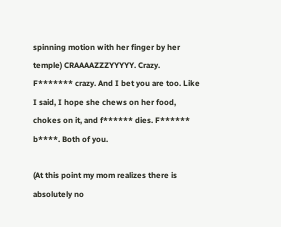spinning motion with her finger by her temple) CRAAAAZZZYYYYY. Crazy. F******* crazy. And I bet you are too. Like I said, I hope she chews on her food, chokes on it, and f****** dies. F****** b****. Both of you.

(At this point my mom realizes there is absolutely no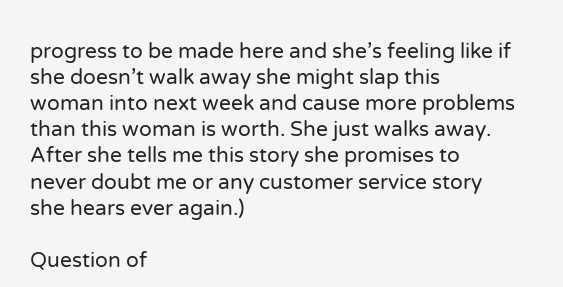progress to be made here and she’s feeling like if she doesn’t walk away she might slap this woman into next week and cause more problems than this woman is worth. She just walks away. After she tells me this story she promises to never doubt me or any customer service story she hears ever again.)

Question of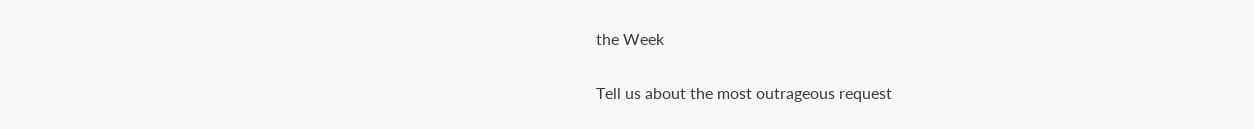the Week

Tell us about the most outrageous request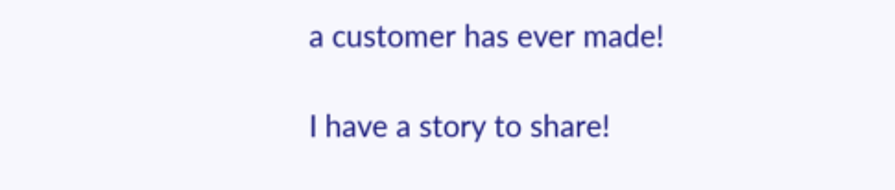a customer has ever made!

I have a story to share!